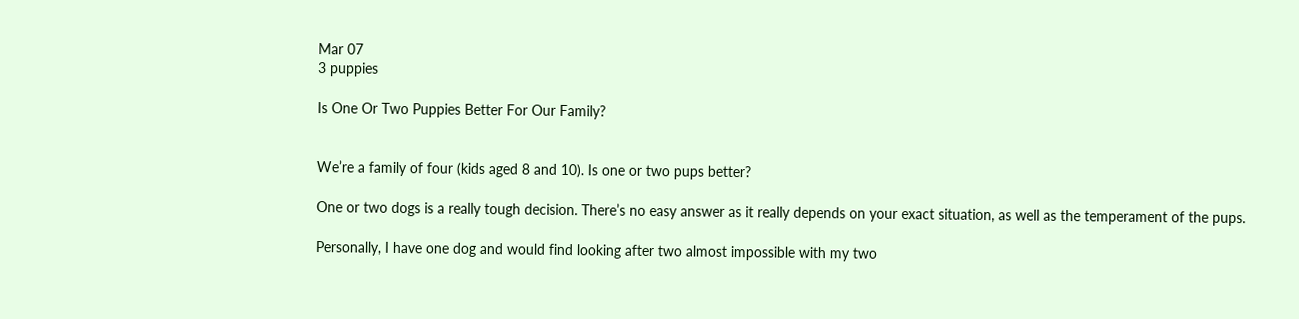Mar 07
3 puppies

Is One Or Two Puppies Better For Our Family?


We’re a family of four (kids aged 8 and 10). Is one or two pups better?

One or two dogs is a really tough decision. There’s no easy answer as it really depends on your exact situation, as well as the temperament of the pups.

Personally, I have one dog and would find looking after two almost impossible with my two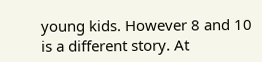young kids. However 8 and 10 is a different story. At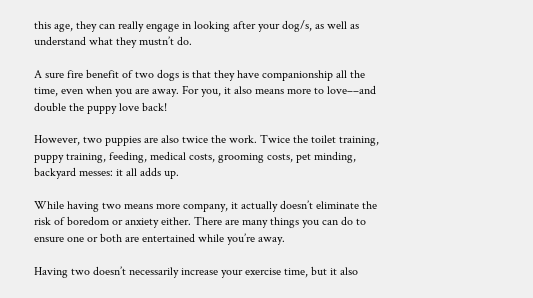this age, they can really engage in looking after your dog/s, as well as understand what they mustn’t do.

A sure fire benefit of two dogs is that they have companionship all the time, even when you are away. For you, it also means more to love––and double the puppy love back!

However, two puppies are also twice the work. Twice the toilet training, puppy training, feeding, medical costs, grooming costs, pet minding, backyard messes: it all adds up.

While having two means more company, it actually doesn’t eliminate the risk of boredom or anxiety either. There are many things you can do to ensure one or both are entertained while you’re away.

Having two doesn’t necessarily increase your exercise time, but it also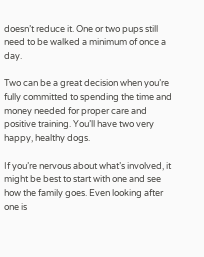doesn’t reduce it. One or two pups still need to be walked a minimum of once a day.

Two can be a great decision when you’re fully committed to spending the time and money needed for proper care and positive training. You’ll have two very happy, healthy dogs.

If you’re nervous about what’s involved, it might be best to start with one and see how the family goes. Even looking after one is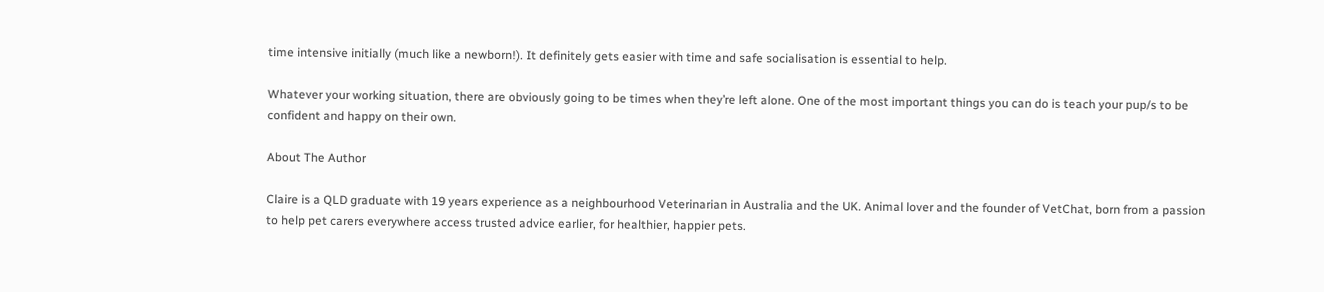time intensive initially (much like a newborn!). It definitely gets easier with time and safe socialisation is essential to help.

Whatever your working situation, there are obviously going to be times when they’re left alone. One of the most important things you can do is teach your pup/s to be confident and happy on their own.

About The Author

Claire is a QLD graduate with 19 years experience as a neighbourhood Veterinarian in Australia and the UK. Animal lover and the founder of VetChat, born from a passion to help pet carers everywhere access trusted advice earlier, for healthier, happier pets.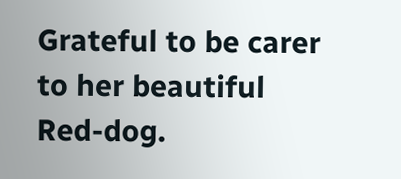Grateful to be carer to her beautiful Red-dog.